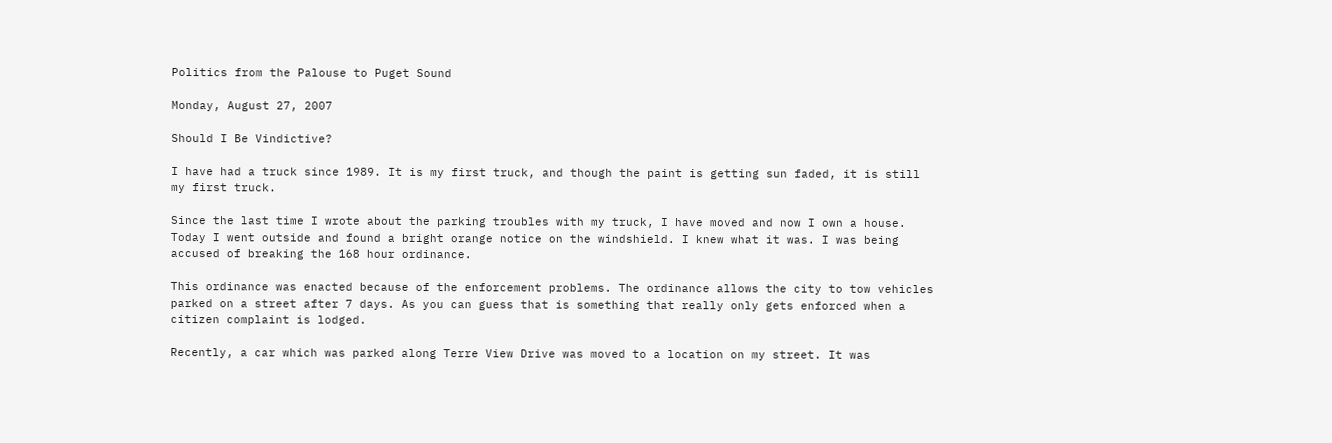Politics from the Palouse to Puget Sound

Monday, August 27, 2007

Should I Be Vindictive?

I have had a truck since 1989. It is my first truck, and though the paint is getting sun faded, it is still my first truck.

Since the last time I wrote about the parking troubles with my truck, I have moved and now I own a house. Today I went outside and found a bright orange notice on the windshield. I knew what it was. I was being accused of breaking the 168 hour ordinance.

This ordinance was enacted because of the enforcement problems. The ordinance allows the city to tow vehicles parked on a street after 7 days. As you can guess that is something that really only gets enforced when a citizen complaint is lodged.

Recently, a car which was parked along Terre View Drive was moved to a location on my street. It was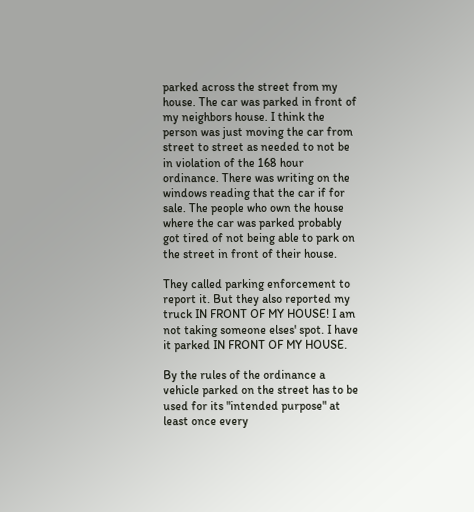parked across the street from my house. The car was parked in front of my neighbors house. I think the person was just moving the car from street to street as needed to not be in violation of the 168 hour ordinance. There was writing on the windows reading that the car if for sale. The people who own the house where the car was parked probably got tired of not being able to park on the street in front of their house.

They called parking enforcement to report it. But they also reported my truck IN FRONT OF MY HOUSE! I am not taking someone elses' spot. I have it parked IN FRONT OF MY HOUSE.

By the rules of the ordinance a vehicle parked on the street has to be used for its "intended purpose" at least once every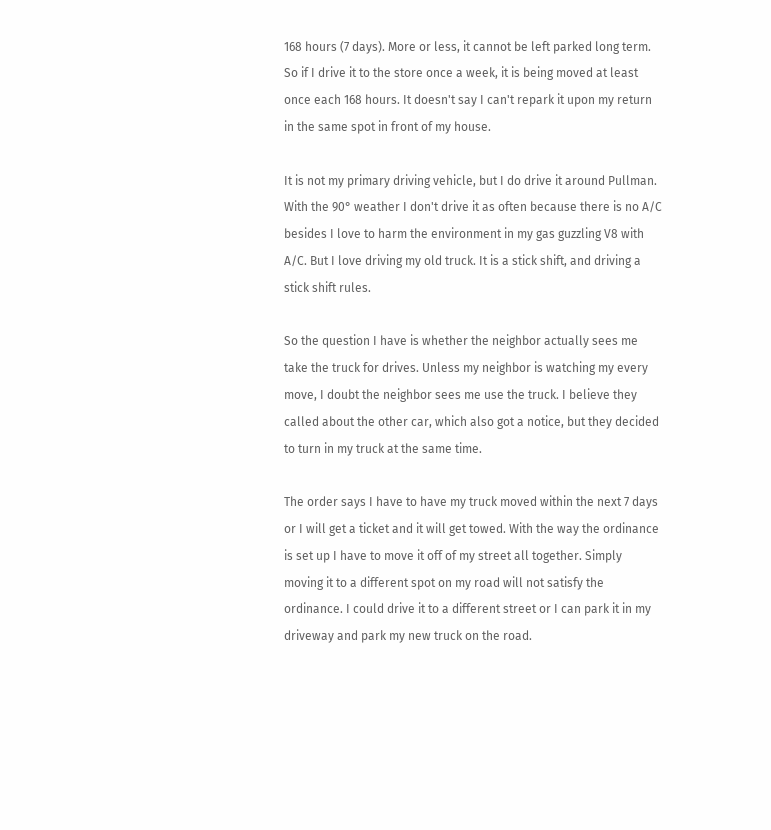168 hours (7 days). More or less, it cannot be left parked long term. So if I drive it to the store once a week, it is being moved at least once each 168 hours. It doesn't say I can't repark it upon my return in the same spot in front of my house.

It is not my primary driving vehicle, but I do drive it around Pullman. With the 90° weather I don't drive it as often because there is no A/C besides I love to harm the environment in my gas guzzling V8 with A/C. But I love driving my old truck. It is a stick shift, and driving a stick shift rules.

So the question I have is whether the neighbor actually sees me take the truck for drives. Unless my neighbor is watching my every move, I doubt the neighbor sees me use the truck. I believe they called about the other car, which also got a notice, but they decided to turn in my truck at the same time.

The order says I have to have my truck moved within the next 7 days or I will get a ticket and it will get towed. With the way the ordinance is set up I have to move it off of my street all together. Simply moving it to a different spot on my road will not satisfy the ordinance. I could drive it to a different street or I can park it in my driveway and park my new truck on the road.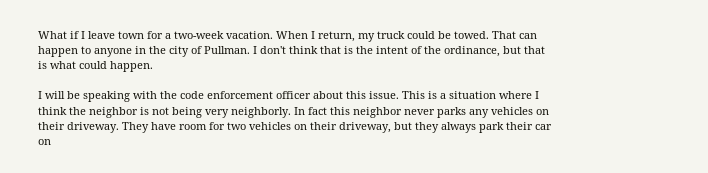What if I leave town for a two-week vacation. When I return, my truck could be towed. That can happen to anyone in the city of Pullman. I don't think that is the intent of the ordinance, but that is what could happen.

I will be speaking with the code enforcement officer about this issue. This is a situation where I think the neighbor is not being very neighborly. In fact this neighbor never parks any vehicles on their driveway. They have room for two vehicles on their driveway, but they always park their car on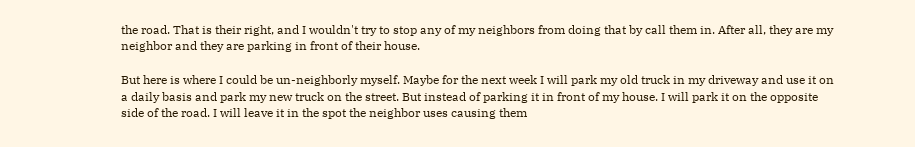the road. That is their right, and I wouldn't try to stop any of my neighbors from doing that by call them in. After all, they are my neighbor and they are parking in front of their house.

But here is where I could be un-neighborly myself. Maybe for the next week I will park my old truck in my driveway and use it on a daily basis and park my new truck on the street. But instead of parking it in front of my house. I will park it on the opposite side of the road. I will leave it in the spot the neighbor uses causing them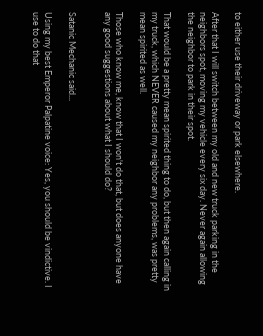to either use their driveway or park elsewhere.

After that I will switch between my old and new truck parking in the neighbors spot, moving my vehicle every six day. Never again allowing the neighbor to park in their spot.

That would be a pretty mean spirited thing to do, but then again calling in my truck, which NEVER caused my neighbor any problems, was pretty mean spirited as well.

Those who know me, know that I won't do that, but does anyone have any good suggestions about what I should do?


Satanic Mechanic said...

Using my best Emperor Palpatine voice: Yes, you should be vindictive. I use to do that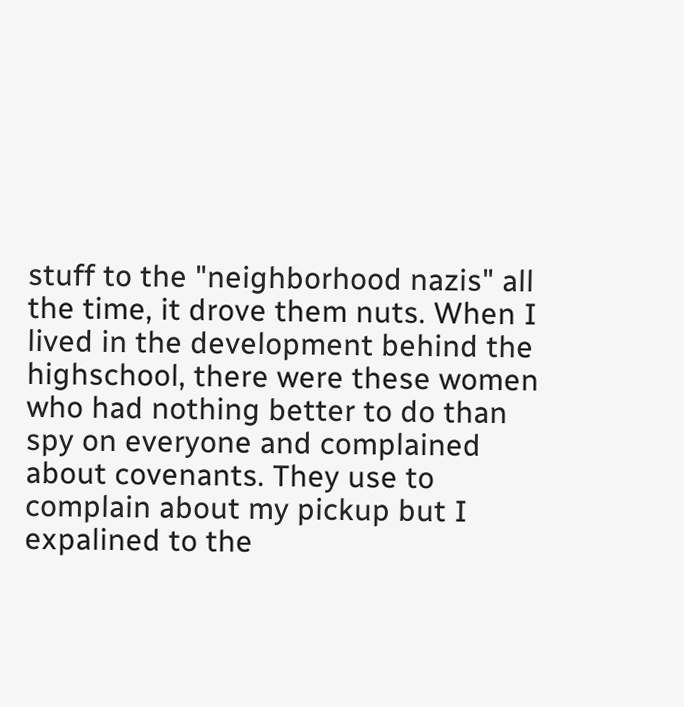stuff to the "neighborhood nazis" all the time, it drove them nuts. When I lived in the development behind the highschool, there were these women who had nothing better to do than spy on everyone and complained about covenants. They use to complain about my pickup but I expalined to the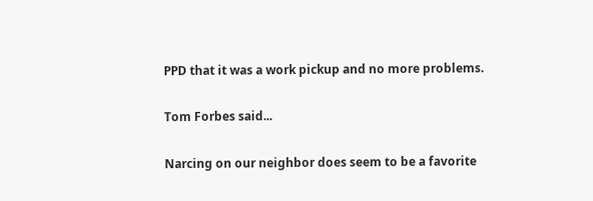PPD that it was a work pickup and no more problems.

Tom Forbes said...

Narcing on our neighbor does seem to be a favorite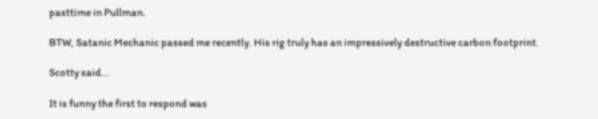pasttime in Pullman.

BTW, Satanic Mechanic passed me recently. His rig truly has an impressively destructive carbon footprint.

Scotty said...

It is funny the first to respond was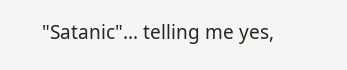"Satanic"... telling me yes,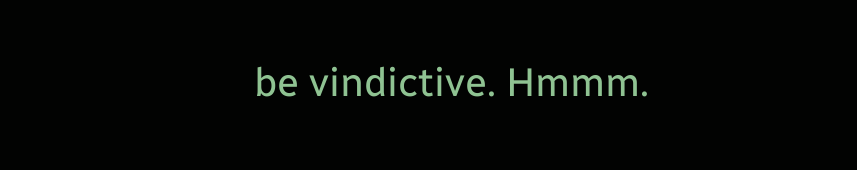be vindictive. Hmmm.